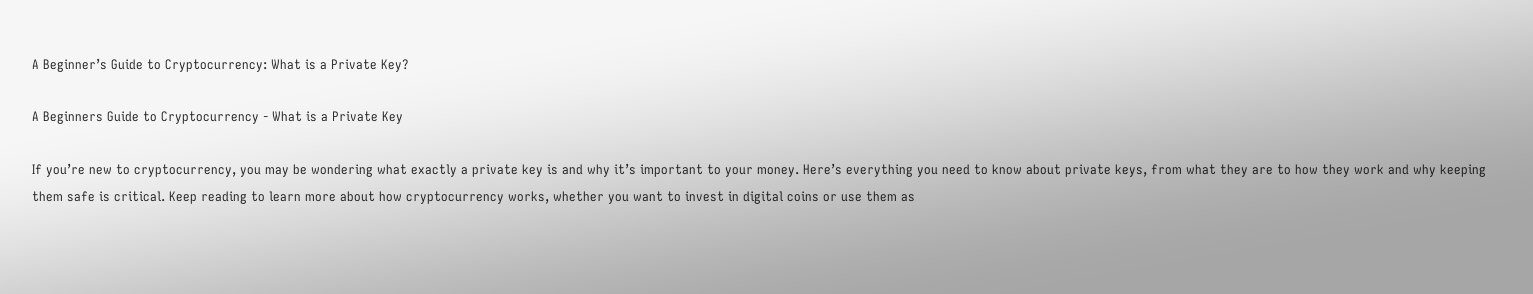A Beginner’s Guide to Cryptocurrency: What is a Private Key?

A Beginners Guide to Cryptocurrency - What is a Private Key

If you’re new to cryptocurrency, you may be wondering what exactly a private key is and why it’s important to your money. Here’s everything you need to know about private keys, from what they are to how they work and why keeping them safe is critical. Keep reading to learn more about how cryptocurrency works, whether you want to invest in digital coins or use them as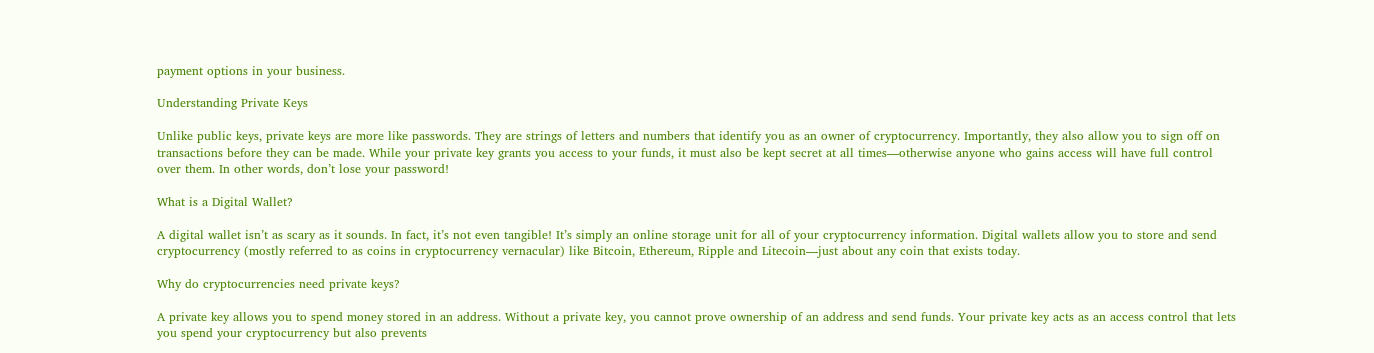payment options in your business.

Understanding Private Keys

Unlike public keys, private keys are more like passwords. They are strings of letters and numbers that identify you as an owner of cryptocurrency. Importantly, they also allow you to sign off on transactions before they can be made. While your private key grants you access to your funds, it must also be kept secret at all times—otherwise anyone who gains access will have full control over them. In other words, don’t lose your password!

What is a Digital Wallet?

A digital wallet isn’t as scary as it sounds. In fact, it’s not even tangible! It’s simply an online storage unit for all of your cryptocurrency information. Digital wallets allow you to store and send cryptocurrency (mostly referred to as coins in cryptocurrency vernacular) like Bitcoin, Ethereum, Ripple and Litecoin—just about any coin that exists today.

Why do cryptocurrencies need private keys?

A private key allows you to spend money stored in an address. Without a private key, you cannot prove ownership of an address and send funds. Your private key acts as an access control that lets you spend your cryptocurrency but also prevents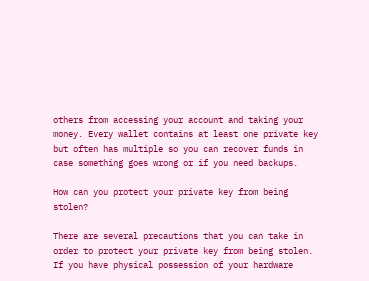others from accessing your account and taking your money. Every wallet contains at least one private key but often has multiple so you can recover funds in case something goes wrong or if you need backups.

How can you protect your private key from being stolen?

There are several precautions that you can take in order to protect your private key from being stolen. If you have physical possession of your hardware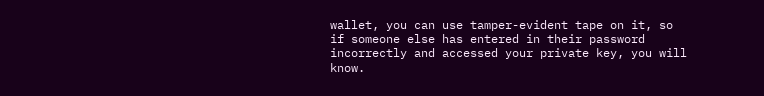wallet, you can use tamper-evident tape on it, so if someone else has entered in their password incorrectly and accessed your private key, you will know.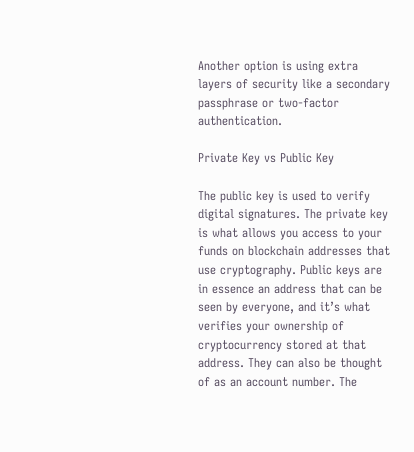Another option is using extra layers of security like a secondary passphrase or two-factor authentication.

Private Key vs Public Key

The public key is used to verify digital signatures. The private key is what allows you access to your funds on blockchain addresses that use cryptography. Public keys are in essence an address that can be seen by everyone, and it’s what verifies your ownership of cryptocurrency stored at that address. They can also be thought of as an account number. The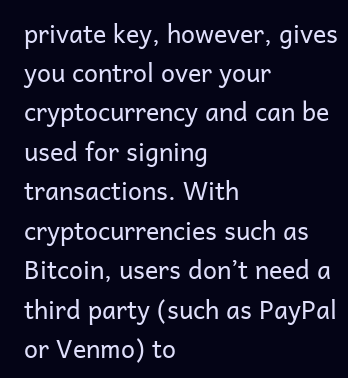private key, however, gives you control over your cryptocurrency and can be used for signing transactions. With cryptocurrencies such as Bitcoin, users don’t need a third party (such as PayPal or Venmo) to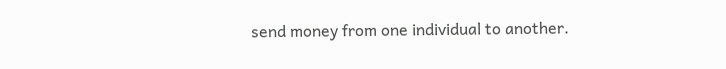send money from one individual to another.